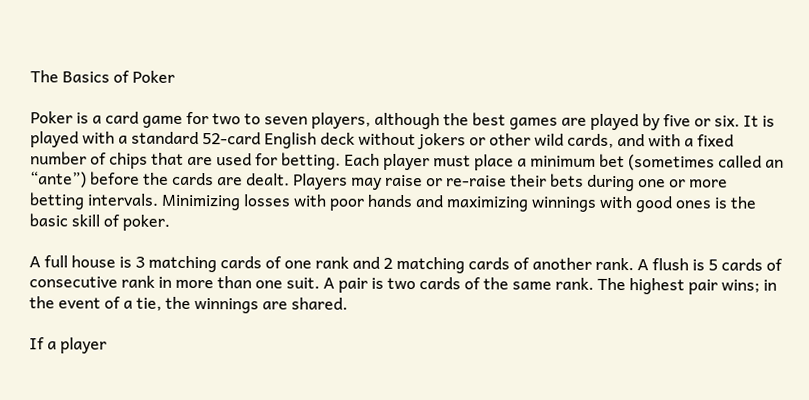The Basics of Poker

Poker is a card game for two to seven players, although the best games are played by five or six. It is played with a standard 52-card English deck without jokers or other wild cards, and with a fixed number of chips that are used for betting. Each player must place a minimum bet (sometimes called an “ante”) before the cards are dealt. Players may raise or re-raise their bets during one or more betting intervals. Minimizing losses with poor hands and maximizing winnings with good ones is the basic skill of poker.

A full house is 3 matching cards of one rank and 2 matching cards of another rank. A flush is 5 cards of consecutive rank in more than one suit. A pair is two cards of the same rank. The highest pair wins; in the event of a tie, the winnings are shared.

If a player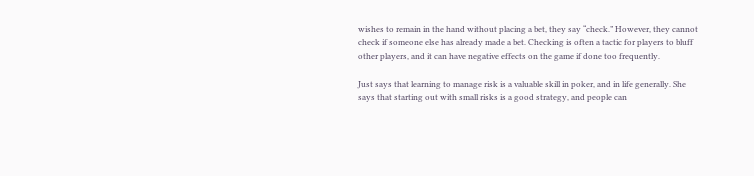wishes to remain in the hand without placing a bet, they say “check.” However, they cannot check if someone else has already made a bet. Checking is often a tactic for players to bluff other players, and it can have negative effects on the game if done too frequently.

Just says that learning to manage risk is a valuable skill in poker, and in life generally. She says that starting out with small risks is a good strategy, and people can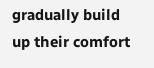gradually build up their comfort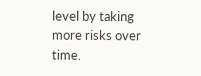level by taking more risks over time.